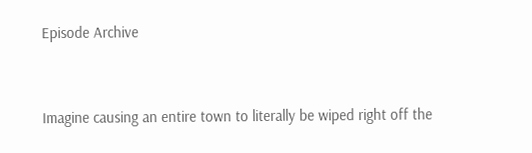Episode Archive


Imagine causing an entire town to literally be wiped right off the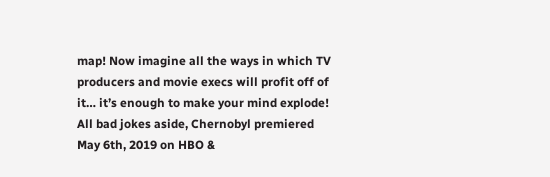map! Now imagine all the ways in which TV producers and movie execs will profit off of it… it’s enough to make your mind explode! All bad jokes aside, Chernobyl premiered May 6th, 2019 on HBO &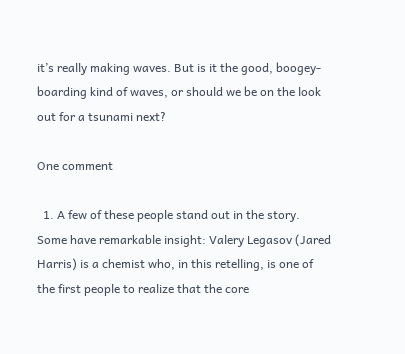it’s really making waves. But is it the good, boogey-boarding kind of waves, or should we be on the look out for a tsunami next?

One comment

  1. A few of these people stand out in the story. Some have remarkable insight: Valery Legasov (Jared Harris) is a chemist who, in this retelling, is one of the first people to realize that the core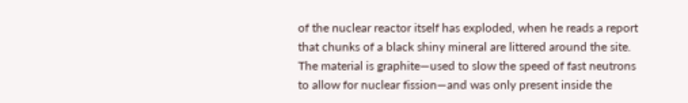of the nuclear reactor itself has exploded, when he reads a report that chunks of a black shiny mineral are littered around the site. The material is graphite—used to slow the speed of fast neutrons to allow for nuclear fission—and was only present inside the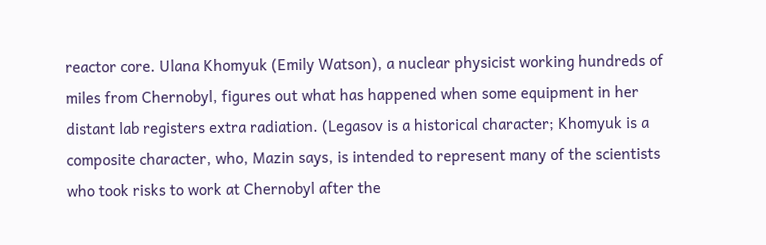reactor core. Ulana Khomyuk (Emily Watson), a nuclear physicist working hundreds of miles from Chernobyl, figures out what has happened when some equipment in her distant lab registers extra radiation. (Legasov is a historical character; Khomyuk is a composite character, who, Mazin says, is intended to represent many of the scientists who took risks to work at Chernobyl after the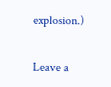explosion.)

Leave a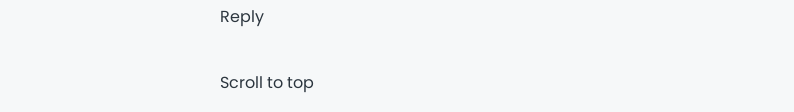Reply

Scroll to top